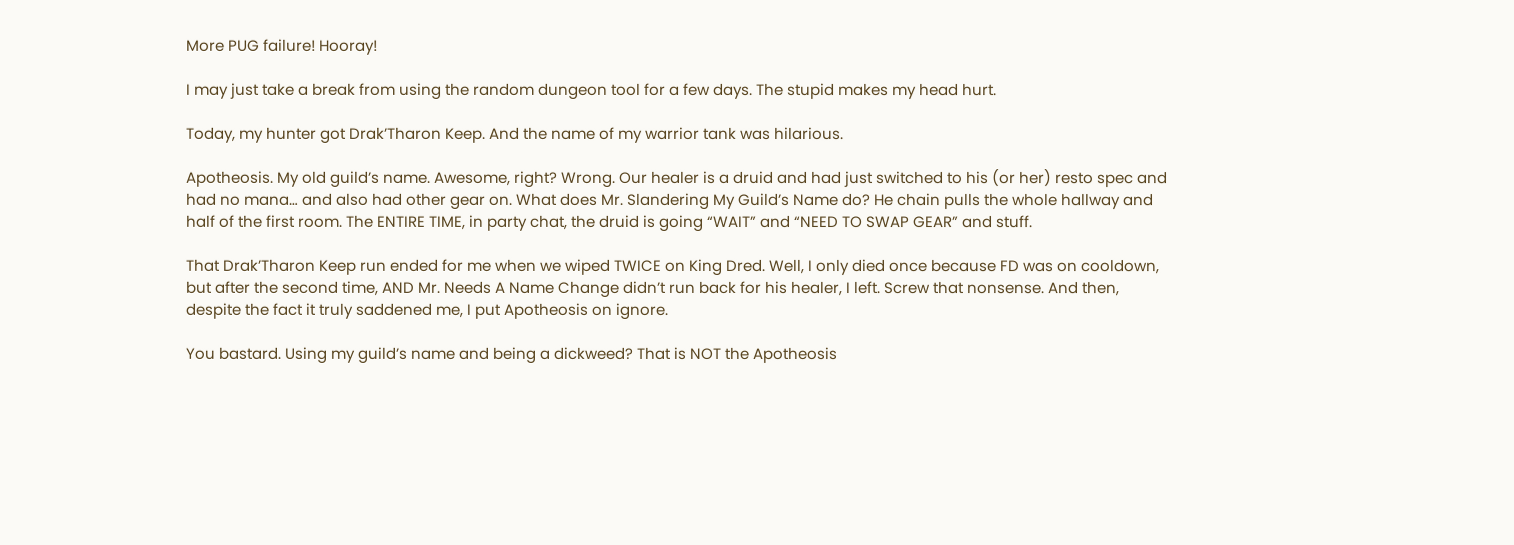More PUG failure! Hooray!

I may just take a break from using the random dungeon tool for a few days. The stupid makes my head hurt.

Today, my hunter got Drak’Tharon Keep. And the name of my warrior tank was hilarious.

Apotheosis. My old guild’s name. Awesome, right? Wrong. Our healer is a druid and had just switched to his (or her) resto spec and had no mana… and also had other gear on. What does Mr. Slandering My Guild’s Name do? He chain pulls the whole hallway and half of the first room. The ENTIRE TIME, in party chat, the druid is going “WAIT” and “NEED TO SWAP GEAR” and stuff.

That Drak’Tharon Keep run ended for me when we wiped TWICE on King Dred. Well, I only died once because FD was on cooldown, but after the second time, AND Mr. Needs A Name Change didn’t run back for his healer, I left. Screw that nonsense. And then, despite the fact it truly saddened me, I put Apotheosis on ignore.

You bastard. Using my guild’s name and being a dickweed? That is NOT the Apotheosis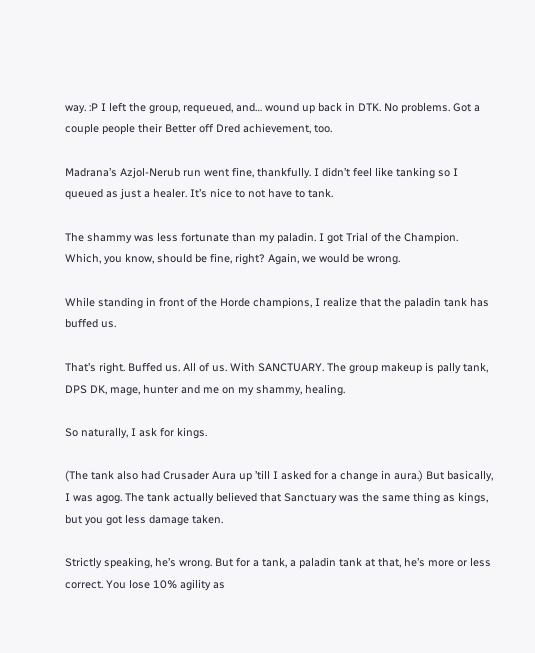way. :P I left the group, requeued, and… wound up back in DTK. No problems. Got a couple people their Better off Dred achievement, too.

Madrana’s Azjol-Nerub run went fine, thankfully. I didn’t feel like tanking so I queued as just a healer. It’s nice to not have to tank.

The shammy was less fortunate than my paladin. I got Trial of the Champion. Which, you know, should be fine, right? Again, we would be wrong.

While standing in front of the Horde champions, I realize that the paladin tank has buffed us.

That’s right. Buffed us. All of us. With SANCTUARY. The group makeup is pally tank, DPS DK, mage, hunter and me on my shammy, healing.

So naturally, I ask for kings.

(The tank also had Crusader Aura up ’till I asked for a change in aura.) But basically, I was agog. The tank actually believed that Sanctuary was the same thing as kings, but you got less damage taken.

Strictly speaking, he’s wrong. But for a tank, a paladin tank at that, he’s more or less correct. You lose 10% agility as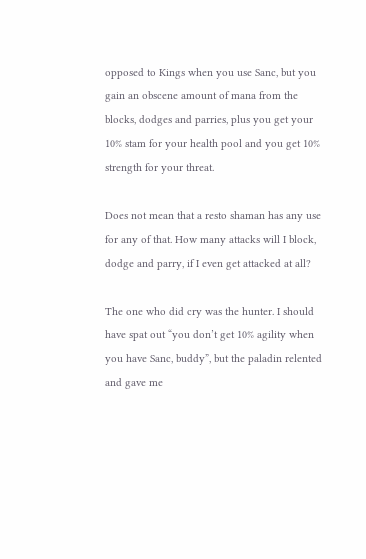opposed to Kings when you use Sanc, but you gain an obscene amount of mana from the blocks, dodges and parries, plus you get your 10% stam for your health pool and you get 10% strength for your threat.

Does not mean that a resto shaman has any use for any of that. How many attacks will I block, dodge and parry, if I even get attacked at all?

The one who did cry was the hunter. I should have spat out “you don’t get 10% agility when you have Sanc, buddy”, but the paladin relented and gave me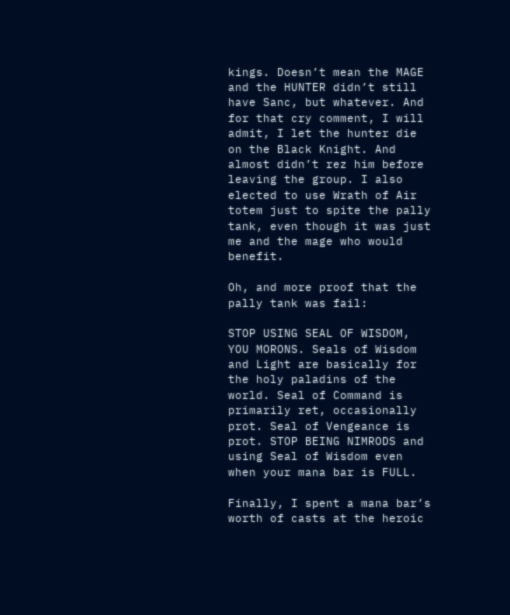kings. Doesn’t mean the MAGE and the HUNTER didn’t still have Sanc, but whatever. And for that cry comment, I will admit, I let the hunter die on the Black Knight. And almost didn’t rez him before leaving the group. I also elected to use Wrath of Air totem just to spite the pally tank, even though it was just me and the mage who would benefit.

Oh, and more proof that the pally tank was fail:

STOP USING SEAL OF WISDOM, YOU MORONS. Seals of Wisdom and Light are basically for the holy paladins of the world. Seal of Command is primarily ret, occasionally prot. Seal of Vengeance is prot. STOP BEING NIMRODS and using Seal of Wisdom even when your mana bar is FULL.

Finally, I spent a mana bar’s worth of casts at the heroic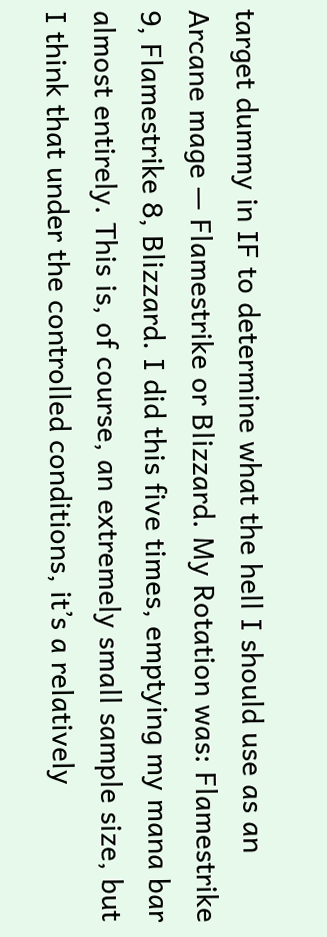target dummy in IF to determine what the hell I should use as an Arcane mage — Flamestrike or Blizzard. My Rotation was: Flamestrike 9, Flamestrike 8, Blizzard. I did this five times, emptying my mana bar almost entirely. This is, of course, an extremely small sample size, but I think that under the controlled conditions, it’s a relatively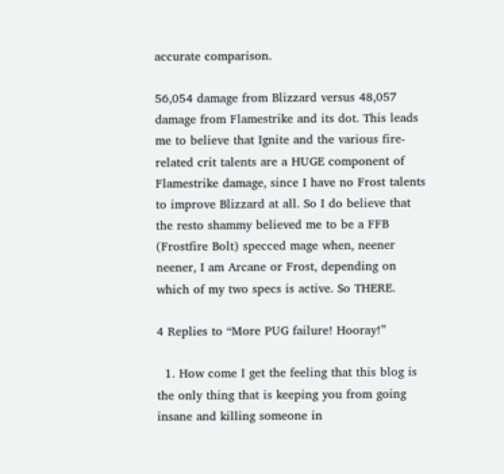accurate comparison.

56,054 damage from Blizzard versus 48,057 damage from Flamestrike and its dot. This leads me to believe that Ignite and the various fire-related crit talents are a HUGE component of Flamestrike damage, since I have no Frost talents to improve Blizzard at all. So I do believe that the resto shammy believed me to be a FFB (Frostfire Bolt) specced mage when, neener neener, I am Arcane or Frost, depending on which of my two specs is active. So THERE.

4 Replies to “More PUG failure! Hooray!”

  1. How come I get the feeling that this blog is the only thing that is keeping you from going insane and killing someone in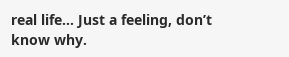real life… Just a feeling, don’t know why.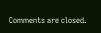Comments are closed.